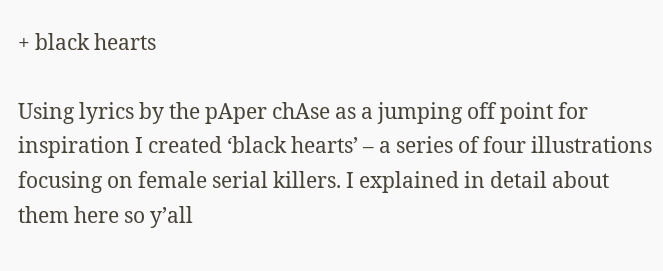+ black hearts

Using lyrics by the pAper chAse as a jumping off point for inspiration I created ‘black hearts’ – a series of four illustrations focusing on female serial killers. I explained in detail about them here so y’all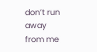don’t run away from me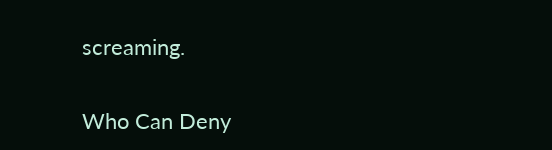screaming.

Who Can Deny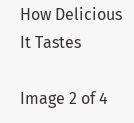How Delicious It Tastes

Image 2 of 4